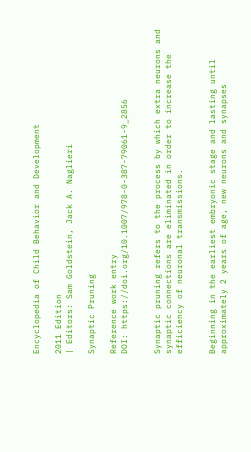Encyclopedia of Child Behavior and Development

2011 Edition
| Editors: Sam Goldstein, Jack A. Naglieri

Synaptic Pruning

Reference work entry
DOI: https://doi.org/10.1007/978-0-387-79061-9_2856


Synaptic pruning refers to the process by which extra neurons and synaptic connections are eliminated in order to increase the efficiency of neuronal transmissions.


Beginning in the earliest embryonic stage and lasting until approximately 2 years of age, new neurons and synapses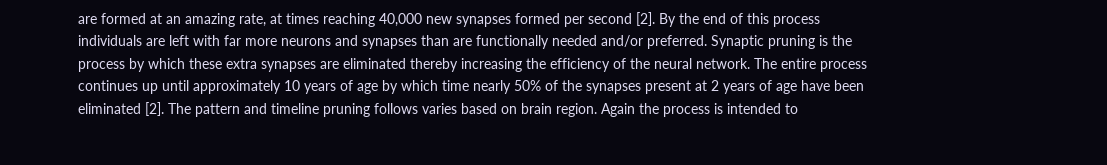are formed at an amazing rate, at times reaching 40,000 new synapses formed per second [2]. By the end of this process individuals are left with far more neurons and synapses than are functionally needed and/or preferred. Synaptic pruning is the process by which these extra synapses are eliminated thereby increasing the efficiency of the neural network. The entire process continues up until approximately 10 years of age by which time nearly 50% of the synapses present at 2 years of age have been eliminated [2]. The pattern and timeline pruning follows varies based on brain region. Again the process is intended to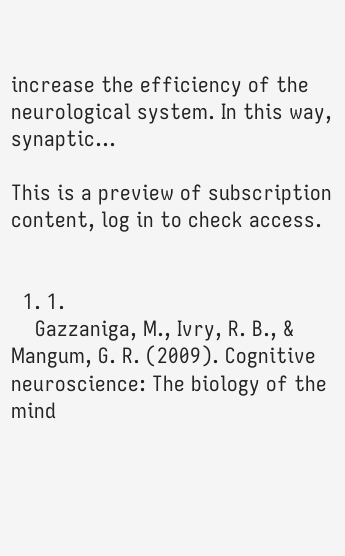increase the efficiency of the neurological system. In this way, synaptic...

This is a preview of subscription content, log in to check access.


  1. 1.
    Gazzaniga, M., Ivry, R. B., & Mangum, G. R. (2009). Cognitive neuroscience: The biology of the mind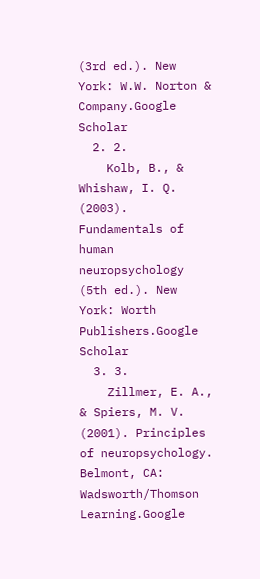(3rd ed.). New York: W.W. Norton & Company.Google Scholar
  2. 2.
    Kolb, B., & Whishaw, I. Q. (2003). Fundamentals of human neuropsychology (5th ed.). New York: Worth Publishers.Google Scholar
  3. 3.
    Zillmer, E. A., & Spiers, M. V. (2001). Principles of neuropsychology. Belmont, CA: Wadsworth/Thomson Learning.Google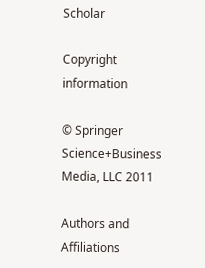Scholar

Copyright information

© Springer Science+Business Media, LLC 2011

Authors and Affiliations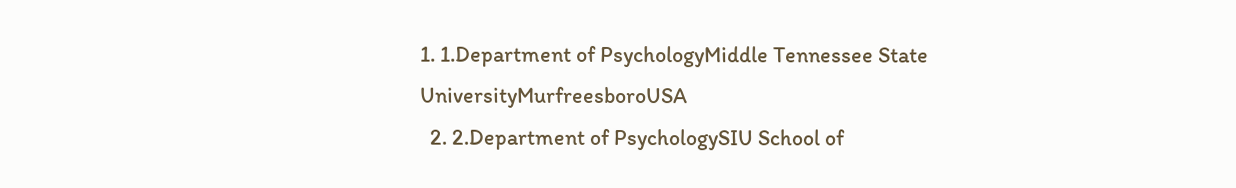1. 1.Department of PsychologyMiddle Tennessee State UniversityMurfreesboroUSA
  2. 2.Department of PsychologySIU School of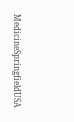MedicineSpringfieldUSA